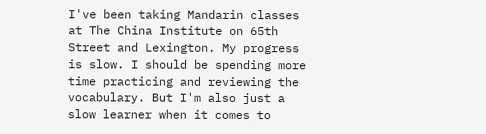I've been taking Mandarin classes at The China Institute on 65th Street and Lexington. My progress is slow. I should be spending more time practicing and reviewing the vocabulary. But I'm also just a slow learner when it comes to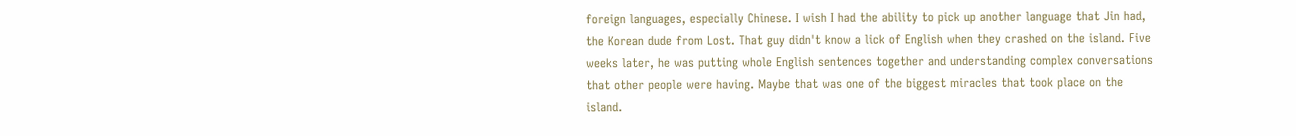foreign languages, especially Chinese. I wish I had the ability to pick up another language that Jin had, the Korean dude from Lost. That guy didn't know a lick of English when they crashed on the island. Five weeks later, he was putting whole English sentences together and understanding complex conversations that other people were having. Maybe that was one of the biggest miracles that took place on the island.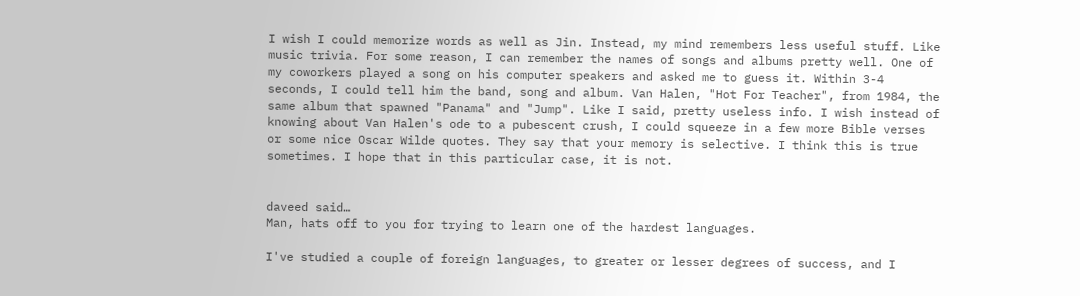I wish I could memorize words as well as Jin. Instead, my mind remembers less useful stuff. Like music trivia. For some reason, I can remember the names of songs and albums pretty well. One of my coworkers played a song on his computer speakers and asked me to guess it. Within 3-4 seconds, I could tell him the band, song and album. Van Halen, "Hot For Teacher", from 1984, the same album that spawned "Panama" and "Jump". Like I said, pretty useless info. I wish instead of knowing about Van Halen's ode to a pubescent crush, I could squeeze in a few more Bible verses or some nice Oscar Wilde quotes. They say that your memory is selective. I think this is true sometimes. I hope that in this particular case, it is not.


daveed said…
Man, hats off to you for trying to learn one of the hardest languages.

I've studied a couple of foreign languages, to greater or lesser degrees of success, and I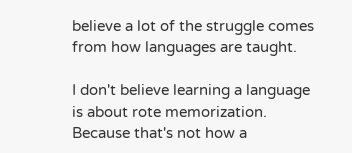believe a lot of the struggle comes from how languages are taught.

I don't believe learning a language is about rote memorization. Because that's not how a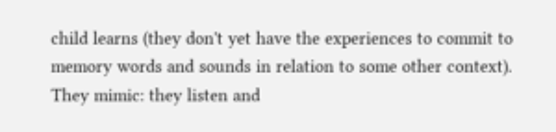child learns (they don't yet have the experiences to commit to memory words and sounds in relation to some other context). They mimic: they listen and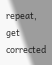repeat, get corrected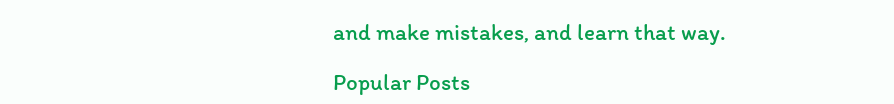and make mistakes, and learn that way.

Popular Posts